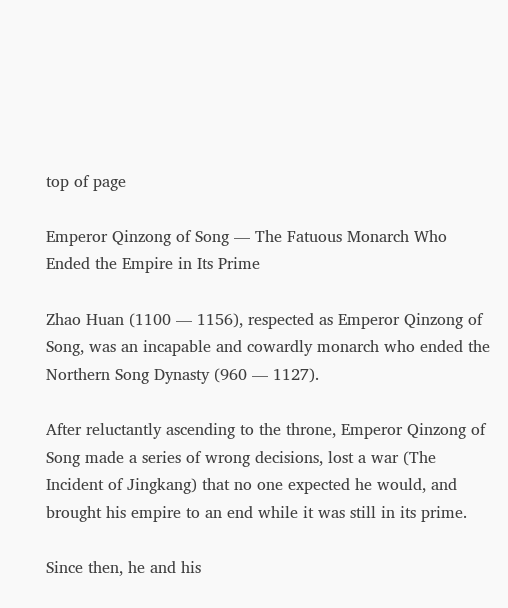top of page

Emperor Qinzong of Song — The Fatuous Monarch Who Ended the Empire in Its Prime

Zhao Huan (1100 — 1156), respected as Emperor Qinzong of Song, was an incapable and cowardly monarch who ended the Northern Song Dynasty (960 — 1127).

After reluctantly ascending to the throne, Emperor Qinzong of Song made a series of wrong decisions, lost a war (The Incident of Jingkang) that no one expected he would, and brought his empire to an end while it was still in its prime.

Since then, he and his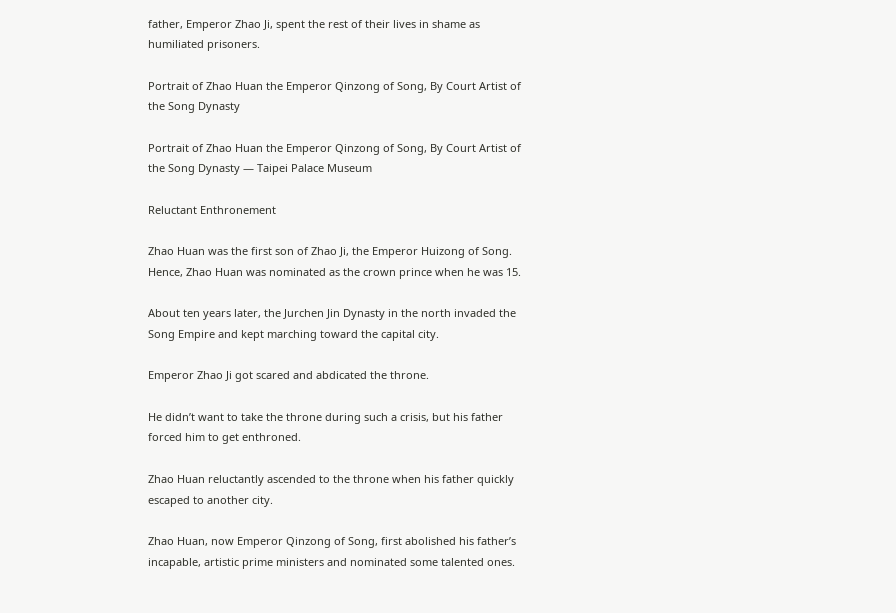father, Emperor Zhao Ji, spent the rest of their lives in shame as humiliated prisoners.

Portrait of Zhao Huan the Emperor Qinzong of Song, By Court Artist of the Song Dynasty

Portrait of Zhao Huan the Emperor Qinzong of Song, By Court Artist of the Song Dynasty — Taipei Palace Museum

Reluctant Enthronement

Zhao Huan was the first son of Zhao Ji, the Emperor Huizong of Song. Hence, Zhao Huan was nominated as the crown prince when he was 15.

About ten years later, the Jurchen Jin Dynasty in the north invaded the Song Empire and kept marching toward the capital city.

Emperor Zhao Ji got scared and abdicated the throne.

He didn’t want to take the throne during such a crisis, but his father forced him to get enthroned.

Zhao Huan reluctantly ascended to the throne when his father quickly escaped to another city.

Zhao Huan, now Emperor Qinzong of Song, first abolished his father’s incapable, artistic prime ministers and nominated some talented ones.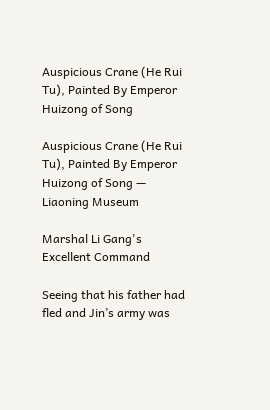Auspicious Crane (He Rui Tu), Painted By Emperor Huizong of Song

Auspicious Crane (He Rui Tu), Painted By Emperor Huizong of Song — Liaoning Museum

Marshal Li Gang's Excellent Command

Seeing that his father had fled and Jin’s army was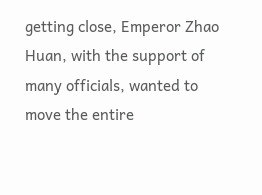getting close, Emperor Zhao Huan, with the support of many officials, wanted to move the entire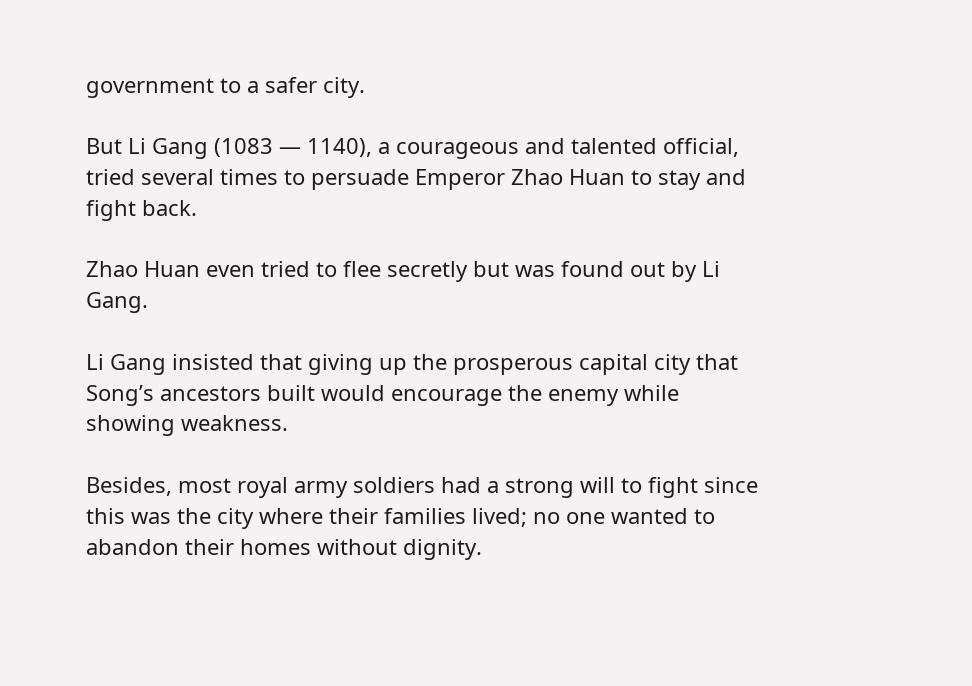government to a safer city.

But Li Gang (1083 — 1140), a courageous and talented official, tried several times to persuade Emperor Zhao Huan to stay and fight back.

Zhao Huan even tried to flee secretly but was found out by Li Gang.

Li Gang insisted that giving up the prosperous capital city that Song’s ancestors built would encourage the enemy while showing weakness.

Besides, most royal army soldiers had a strong will to fight since this was the city where their families lived; no one wanted to abandon their homes without dignity.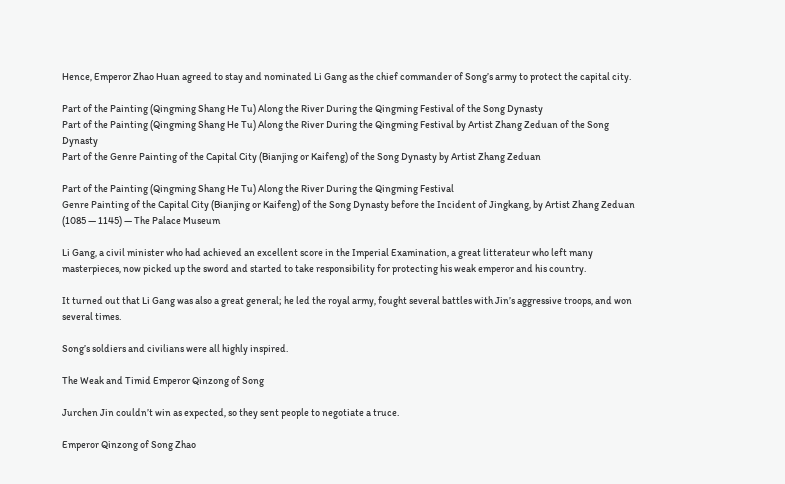Hence, Emperor Zhao Huan agreed to stay and nominated Li Gang as the chief commander of Song’s army to protect the capital city.

Part of the Painting (Qingming Shang He Tu) Along the River During the Qingming Festival of the Song Dynasty
Part of the Painting (Qingming Shang He Tu) Along the River During the Qingming Festival by Artist Zhang Zeduan of the Song Dynasty
Part of the Genre Painting of the Capital City (Bianjing or Kaifeng) of the Song Dynasty by Artist Zhang Zeduan

Part of the Painting (Qingming Shang He Tu) Along the River During the Qingming Festival
Genre Painting of the Capital City (Bianjing or Kaifeng) of the Song Dynasty before the Incident of Jingkang, by Artist Zhang Zeduan (1085 — 1145) — The Palace Museum

Li Gang, a civil minister who had achieved an excellent score in the Imperial Examination, a great litterateur who left many masterpieces, now picked up the sword and started to take responsibility for protecting his weak emperor and his country.

It turned out that Li Gang was also a great general; he led the royal army, fought several battles with Jin’s aggressive troops, and won several times.

Song’s soldiers and civilians were all highly inspired.

The Weak and Timid Emperor Qinzong of Song

Jurchen Jin couldn’t win as expected, so they sent people to negotiate a truce.

Emperor Qinzong of Song Zhao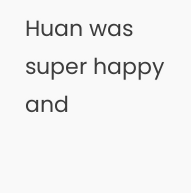Huan was super happy and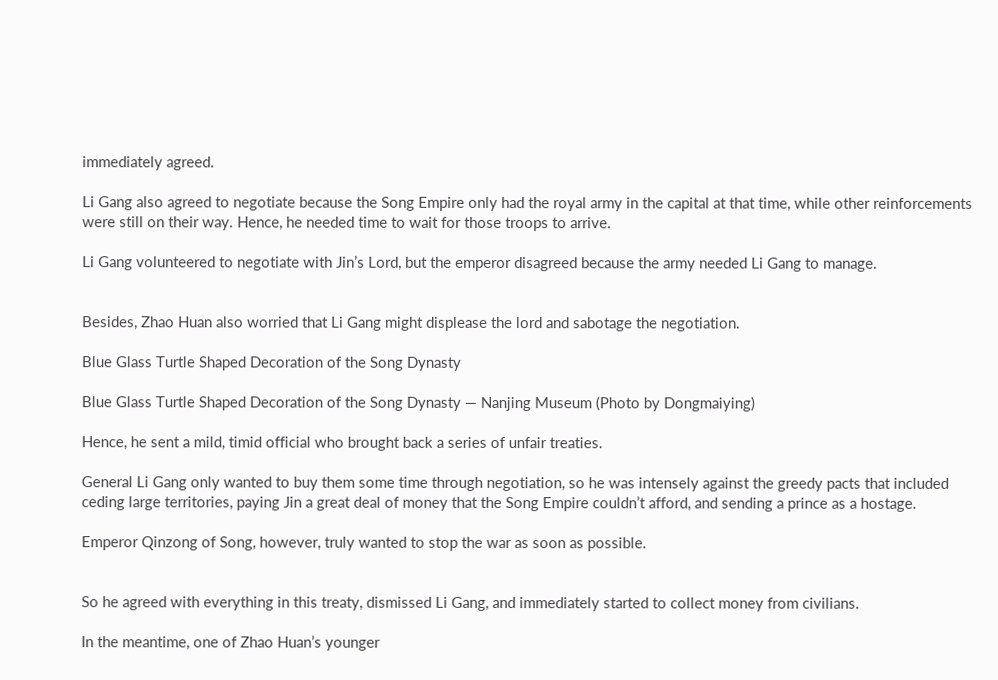immediately agreed.

Li Gang also agreed to negotiate because the Song Empire only had the royal army in the capital at that time, while other reinforcements were still on their way. Hence, he needed time to wait for those troops to arrive.

Li Gang volunteered to negotiate with Jin’s Lord, but the emperor disagreed because the army needed Li Gang to manage.


Besides, Zhao Huan also worried that Li Gang might displease the lord and sabotage the negotiation.

Blue Glass Turtle Shaped Decoration of the Song Dynasty

Blue Glass Turtle Shaped Decoration of the Song Dynasty — Nanjing Museum (Photo by Dongmaiying)

Hence, he sent a mild, timid official who brought back a series of unfair treaties.

General Li Gang only wanted to buy them some time through negotiation, so he was intensely against the greedy pacts that included ceding large territories, paying Jin a great deal of money that the Song Empire couldn’t afford, and sending a prince as a hostage.

Emperor Qinzong of Song, however, truly wanted to stop the war as soon as possible.


So he agreed with everything in this treaty, dismissed Li Gang, and immediately started to collect money from civilians.

In the meantime, one of Zhao Huan’s younger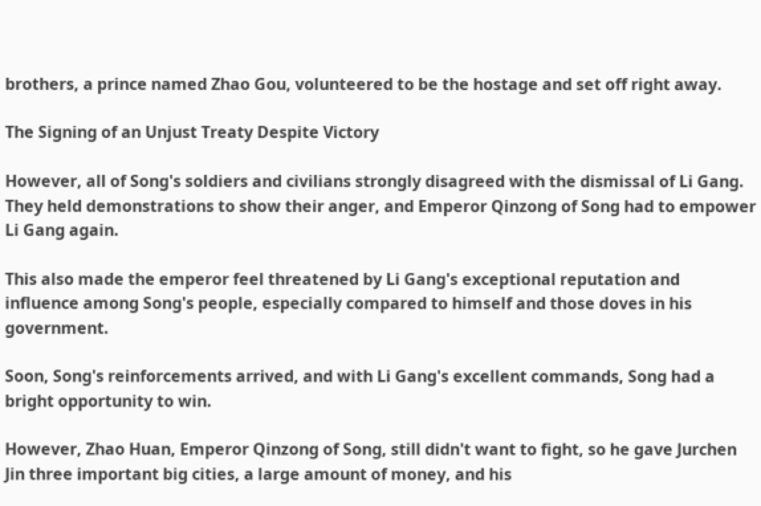brothers, a prince named Zhao Gou, volunteered to be the hostage and set off right away.

The Signing of an Unjust Treaty Despite Victory

However, all of Song's soldiers and civilians strongly disagreed with the dismissal of Li Gang. They held demonstrations to show their anger, and Emperor Qinzong of Song had to empower Li Gang again.

This also made the emperor feel threatened by Li Gang's exceptional reputation and influence among Song's people, especially compared to himself and those doves in his government.

Soon, Song's reinforcements arrived, and with Li Gang's excellent commands, Song had a bright opportunity to win.

However, Zhao Huan, Emperor Qinzong of Song, still didn't want to fight, so he gave Jurchen Jin three important big cities, a large amount of money, and his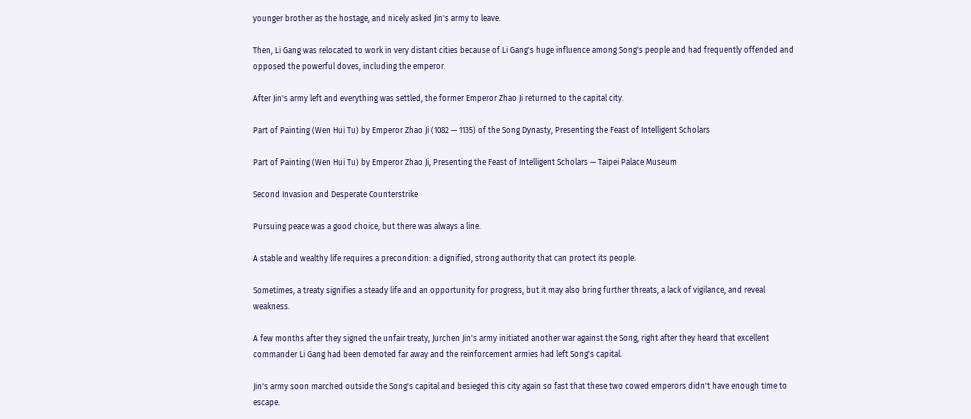younger brother as the hostage, and nicely asked Jin's army to leave.

Then, Li Gang was relocated to work in very distant cities because of Li Gang's huge influence among Song's people and had frequently offended and opposed the powerful doves, including the emperor.

After Jin's army left and everything was settled, the former Emperor Zhao Ji returned to the capital city.

Part of Painting (Wen Hui Tu) by Emperor Zhao Ji (1082 — 1135) of the Song Dynasty, Presenting the Feast of Intelligent Scholars

Part of Painting (Wen Hui Tu) by Emperor Zhao Ji, Presenting the Feast of Intelligent Scholars — Taipei Palace Museum

Second Invasion and Desperate Counterstrike

Pursuing peace was a good choice, but there was always a line.

A stable and wealthy life requires a precondition: a dignified, strong authority that can protect its people.

Sometimes, a treaty signifies a steady life and an opportunity for progress, but it may also bring further threats, a lack of vigilance, and reveal weakness.

A few months after they signed the unfair treaty, Jurchen Jin's army initiated another war against the Song, right after they heard that excellent commander Li Gang had been demoted far away and the reinforcement armies had left Song's capital.

Jin's army soon marched outside the Song's capital and besieged this city again so fast that these two cowed emperors didn't have enough time to escape.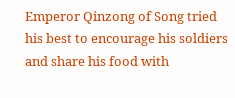Emperor Qinzong of Song tried his best to encourage his soldiers and share his food with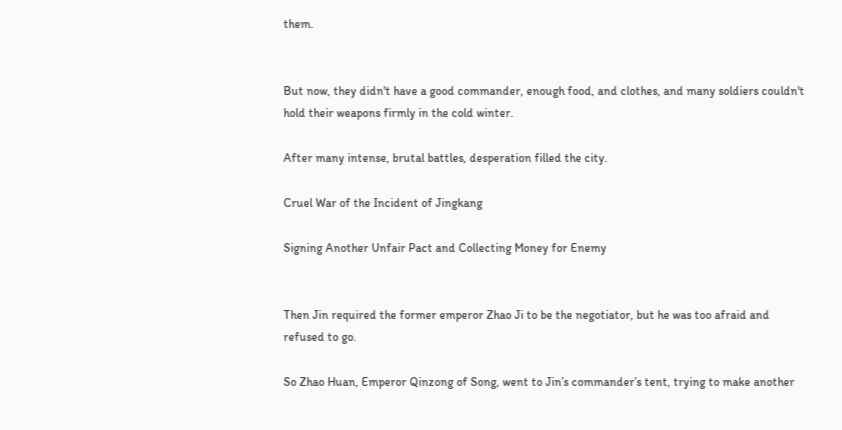them.


But now, they didn't have a good commander, enough food, and clothes, and many soldiers couldn't hold their weapons firmly in the cold winter.

After many intense, brutal battles, desperation filled the city.

Cruel War of the Incident of Jingkang

Signing Another Unfair Pact and Collecting Money for Enemy


Then Jin required the former emperor Zhao Ji to be the negotiator, but he was too afraid and refused to go.

So Zhao Huan, Emperor Qinzong of Song, went to Jin’s commander’s tent, trying to make another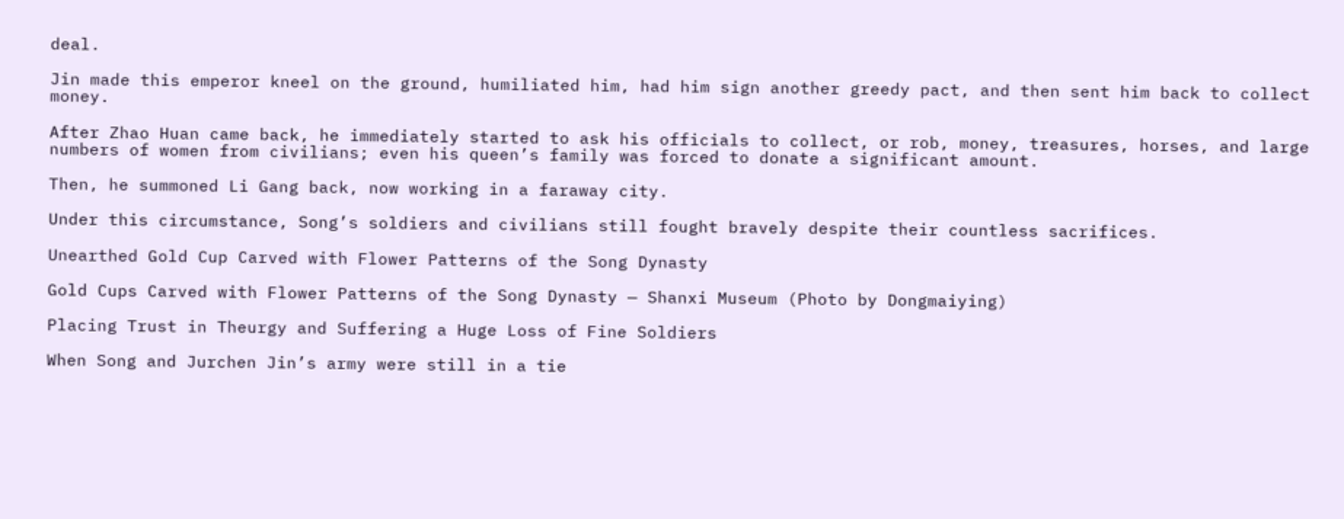deal.

Jin made this emperor kneel on the ground, humiliated him, had him sign another greedy pact, and then sent him back to collect money.

After Zhao Huan came back, he immediately started to ask his officials to collect, or rob, money, treasures, horses, and large numbers of women from civilians; even his queen’s family was forced to donate a significant amount.

Then, he summoned Li Gang back, now working in a faraway city.

Under this circumstance, Song’s soldiers and civilians still fought bravely despite their countless sacrifices.

Unearthed Gold Cup Carved with Flower Patterns of the Song Dynasty

Gold Cups Carved with Flower Patterns of the Song Dynasty — Shanxi Museum (Photo by Dongmaiying)

Placing Trust in Theurgy and Suffering a Huge Loss of Fine Soldiers

When Song and Jurchen Jin’s army were still in a tie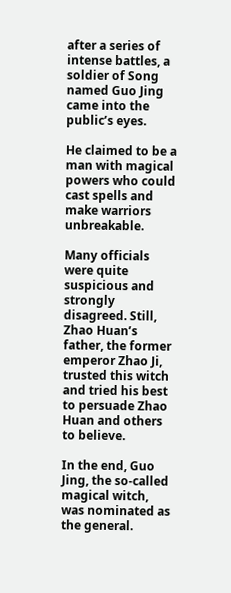after a series of intense battles, a soldier of Song named Guo Jing came into the public’s eyes.

He claimed to be a man with magical powers who could cast spells and make warriors unbreakable.

Many officials were quite suspicious and strongly disagreed. Still, Zhao Huan’s father, the former emperor Zhao Ji, trusted this witch and tried his best to persuade Zhao Huan and others to believe.

In the end, Guo Jing, the so-called magical witch, was nominated as the general.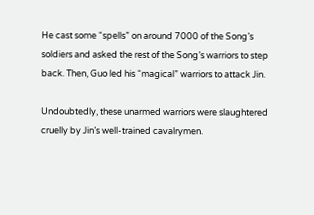He cast some “spells” on around 7000 of the Song’s soldiers and asked the rest of the Song’s warriors to step back. Then, Guo led his “magical” warriors to attack Jin.

Undoubtedly, these unarmed warriors were slaughtered cruelly by Jin’s well-trained cavalrymen.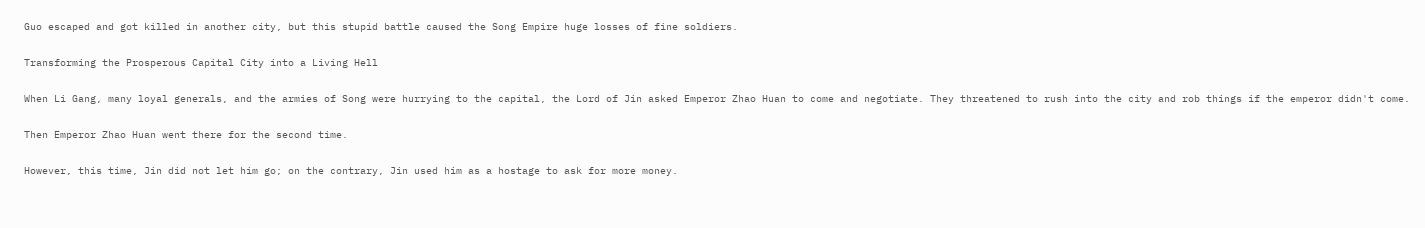Guo escaped and got killed in another city, but this stupid battle caused the Song Empire huge losses of fine soldiers.

Transforming the Prosperous Capital City into a Living Hell

When Li Gang, many loyal generals, and the armies of Song were hurrying to the capital, the Lord of Jin asked Emperor Zhao Huan to come and negotiate. They threatened to rush into the city and rob things if the emperor didn't come.

Then Emperor Zhao Huan went there for the second time.

However, this time, Jin did not let him go; on the contrary, Jin used him as a hostage to ask for more money.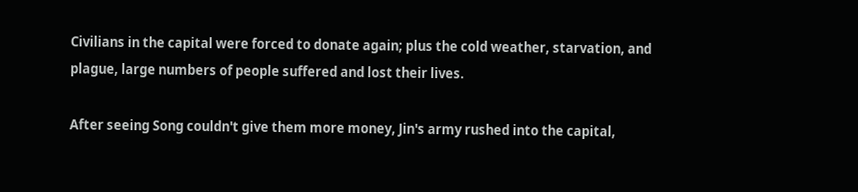Civilians in the capital were forced to donate again; plus the cold weather, starvation, and plague, large numbers of people suffered and lost their lives.

After seeing Song couldn't give them more money, Jin's army rushed into the capital,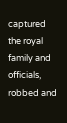captured the royal family and officials, robbed and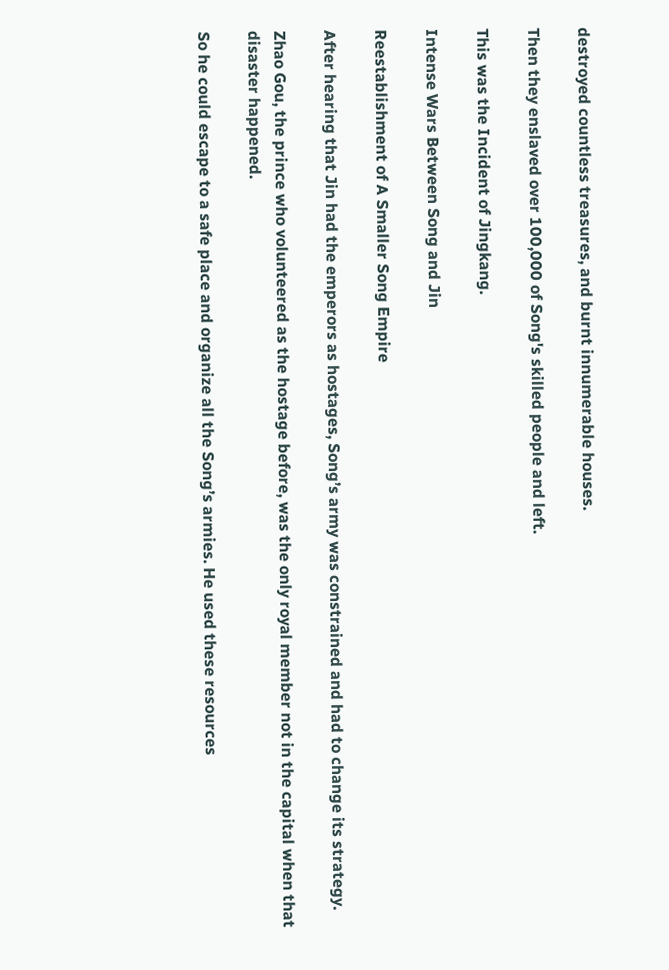destroyed countless treasures, and burnt innumerable houses.

Then they enslaved over 100,000 of Song's skilled people and left.

This was the Incident of Jingkang.

Intense Wars Between Song and Jin

Reestablishment of A Smaller Song Empire

After hearing that Jin had the emperors as hostages, Song’s army was constrained and had to change its strategy.

Zhao Gou, the prince who volunteered as the hostage before, was the only royal member not in the capital when that disaster happened.

So he could escape to a safe place and organize all the Song’s armies. He used these resources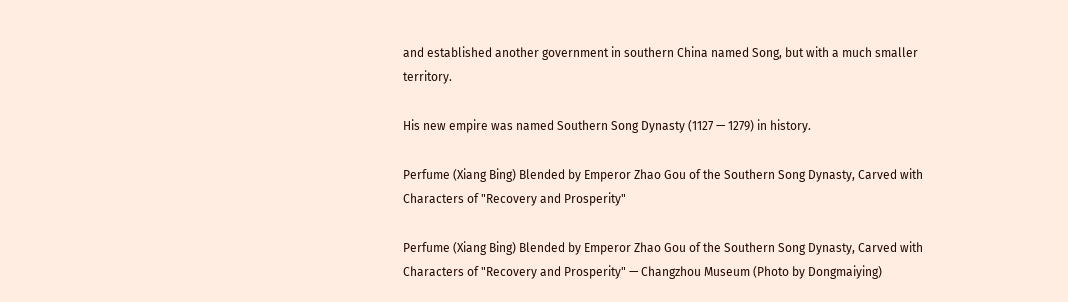and established another government in southern China named Song, but with a much smaller territory.

His new empire was named Southern Song Dynasty (1127 — 1279) in history.

Perfume (Xiang Bing) Blended by Emperor Zhao Gou of the Southern Song Dynasty, Carved with Characters of "Recovery and Prosperity"

Perfume (Xiang Bing) Blended by Emperor Zhao Gou of the Southern Song Dynasty, Carved with Characters of "Recovery and Prosperity" — Changzhou Museum (Photo by Dongmaiying)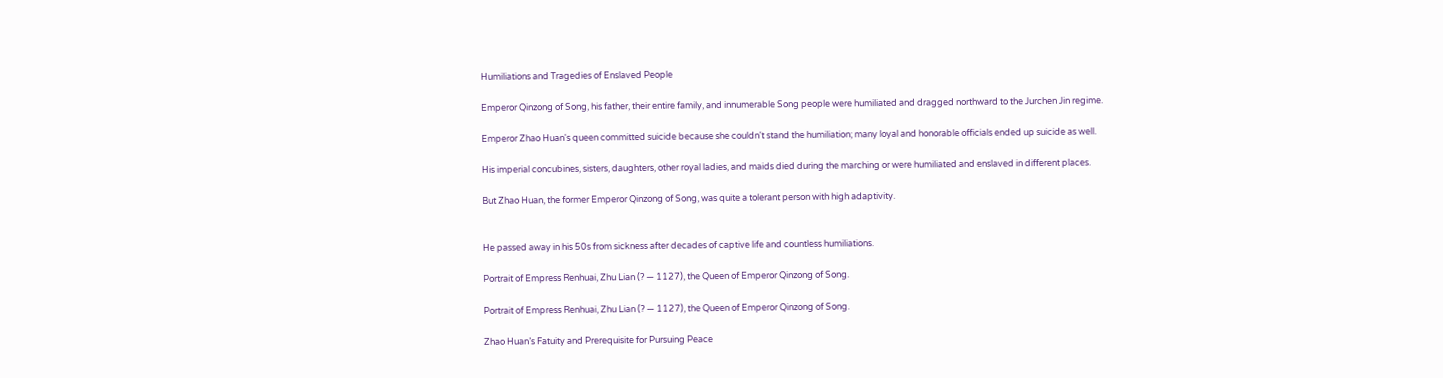Humiliations and Tragedies of Enslaved People

Emperor Qinzong of Song, his father, their entire family, and innumerable Song people were humiliated and dragged northward to the Jurchen Jin regime.

Emperor Zhao Huan's queen committed suicide because she couldn't stand the humiliation; many loyal and honorable officials ended up suicide as well.

His imperial concubines, sisters, daughters, other royal ladies, and maids died during the marching or were humiliated and enslaved in different places.

But Zhao Huan, the former Emperor Qinzong of Song, was quite a tolerant person with high adaptivity.


He passed away in his 50s from sickness after decades of captive life and countless humiliations.

Portrait of Empress Renhuai, Zhu Lian (? — 1127), the Queen of Emperor Qinzong of Song.

Portrait of Empress Renhuai, Zhu Lian (? — 1127), the Queen of Emperor Qinzong of Song.

Zhao Huan’s Fatuity and Prerequisite for Pursuing Peace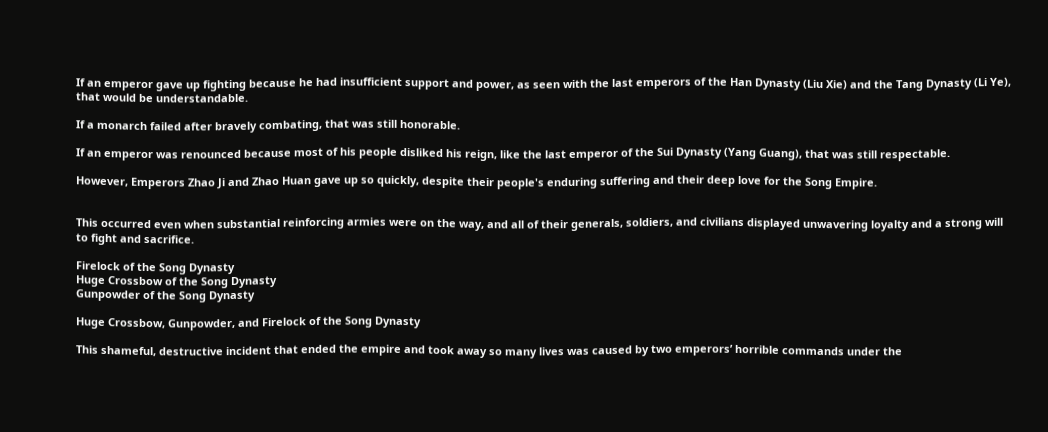If an emperor gave up fighting because he had insufficient support and power, as seen with the last emperors of the Han Dynasty (Liu Xie) and the Tang Dynasty (Li Ye), that would be understandable.

If a monarch failed after bravely combating, that was still honorable.

If an emperor was renounced because most of his people disliked his reign, like the last emperor of the Sui Dynasty (Yang Guang), that was still respectable.

However, Emperors Zhao Ji and Zhao Huan gave up so quickly, despite their people's enduring suffering and their deep love for the Song Empire.


This occurred even when substantial reinforcing armies were on the way, and all of their generals, soldiers, and civilians displayed unwavering loyalty and a strong will to fight and sacrifice.

Firelock of the Song Dynasty
Huge Crossbow of the Song Dynasty
Gunpowder of the Song Dynasty

Huge Crossbow, Gunpowder, and Firelock of the Song Dynasty

This shameful, destructive incident that ended the empire and took away so many lives was caused by two emperors’ horrible commands under the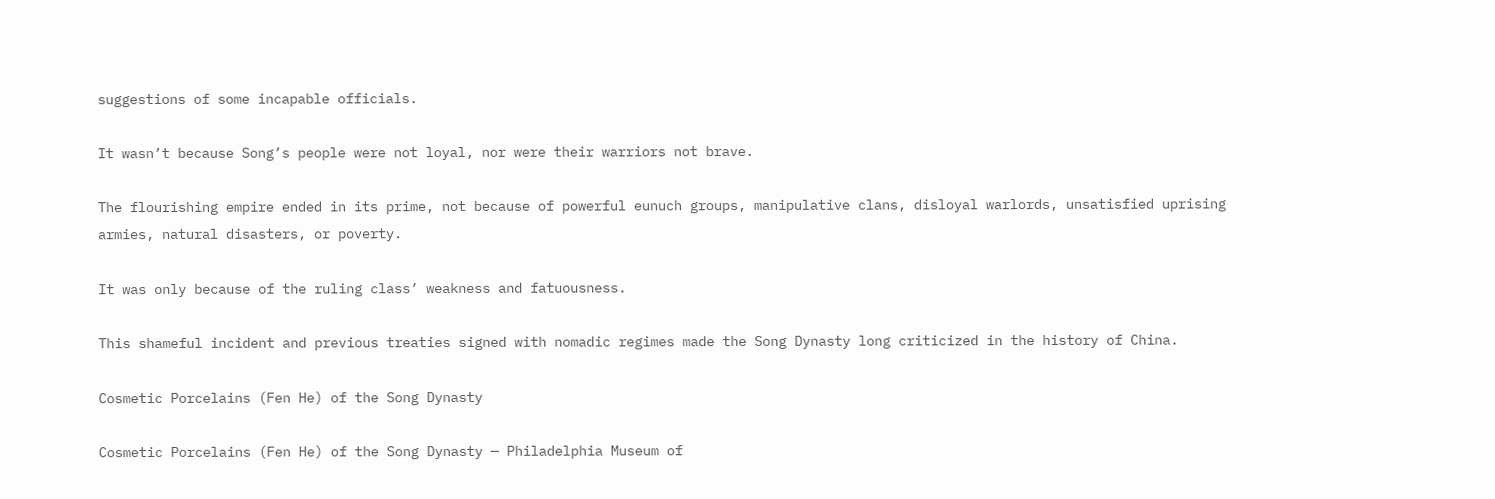suggestions of some incapable officials.

It wasn’t because Song’s people were not loyal, nor were their warriors not brave.

The flourishing empire ended in its prime, not because of powerful eunuch groups, manipulative clans, disloyal warlords, unsatisfied uprising armies, natural disasters, or poverty.

It was only because of the ruling class’ weakness and fatuousness.

This shameful incident and previous treaties signed with nomadic regimes made the Song Dynasty long criticized in the history of China.

Cosmetic Porcelains (Fen He) of the Song Dynasty

Cosmetic Porcelains (Fen He) of the Song Dynasty — Philadelphia Museum of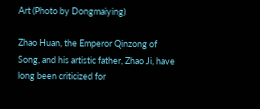Art (Photo by Dongmaiying)

Zhao Huan, the Emperor Qinzong of Song, and his artistic father, Zhao Ji, have long been criticized for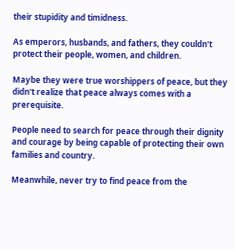their stupidity and timidness.

As emperors, husbands, and fathers, they couldn't protect their people, women, and children.

Maybe they were true worshippers of peace, but they didn't realize that peace always comes with a prerequisite.

People need to search for peace through their dignity and courage by being capable of protecting their own families and country.

Meanwhile, never try to find peace from the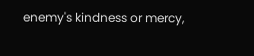enemy's kindness or mercy,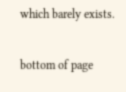which barely exists.

bottom of page